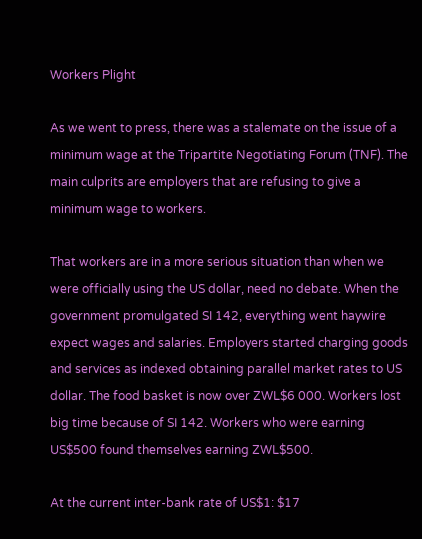Workers Plight

As we went to press, there was a stalemate on the issue of a minimum wage at the Tripartite Negotiating Forum (TNF). The main culprits are employers that are refusing to give a minimum wage to workers.

That workers are in a more serious situation than when we were officially using the US dollar, need no debate. When the government promulgated SI 142, everything went haywire expect wages and salaries. Employers started charging goods and services as indexed obtaining parallel market rates to US dollar. The food basket is now over ZWL$6 000. Workers lost big time because of SI 142. Workers who were earning US$500 found themselves earning ZWL$500.

At the current inter-bank rate of US$1: $17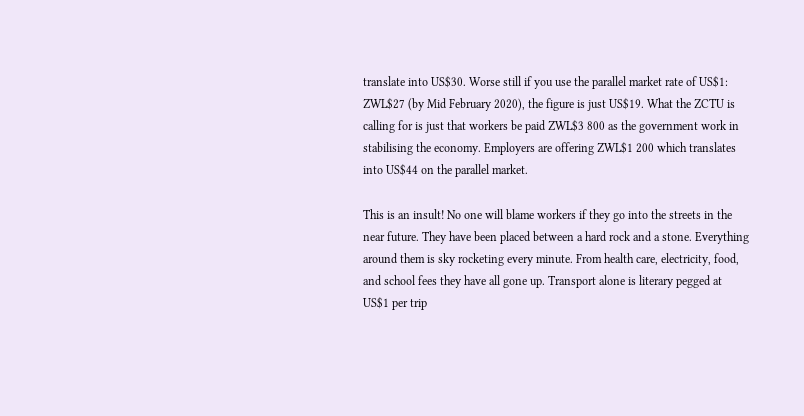translate into US$30. Worse still if you use the parallel market rate of US$1: ZWL$27 (by Mid February 2020), the figure is just US$19. What the ZCTU is calling for is just that workers be paid ZWL$3 800 as the government work in stabilising the economy. Employers are offering ZWL$1 200 which translates into US$44 on the parallel market.

This is an insult! No one will blame workers if they go into the streets in the near future. They have been placed between a hard rock and a stone. Everything around them is sky rocketing every minute. From health care, electricity, food, and school fees they have all gone up. Transport alone is literary pegged at US$1 per trip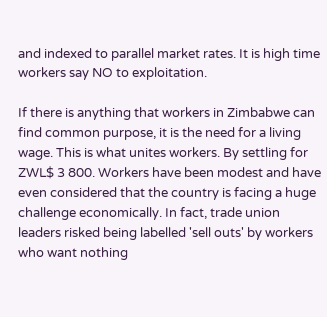and indexed to parallel market rates. It is high time workers say NO to exploitation.

If there is anything that workers in Zimbabwe can find common purpose, it is the need for a living wage. This is what unites workers. By settling for ZWL$ 3 800. Workers have been modest and have even considered that the country is facing a huge challenge economically. In fact, trade union leaders risked being labelled 'sell outs' by workers who want nothing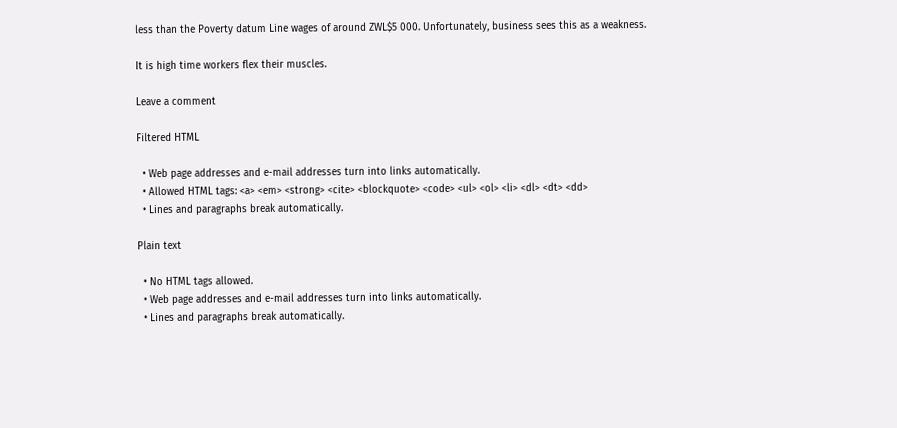less than the Poverty datum Line wages of around ZWL$5 000. Unfortunately, business sees this as a weakness.

It is high time workers flex their muscles.

Leave a comment

Filtered HTML

  • Web page addresses and e-mail addresses turn into links automatically.
  • Allowed HTML tags: <a> <em> <strong> <cite> <blockquote> <code> <ul> <ol> <li> <dl> <dt> <dd>
  • Lines and paragraphs break automatically.

Plain text

  • No HTML tags allowed.
  • Web page addresses and e-mail addresses turn into links automatically.
  • Lines and paragraphs break automatically.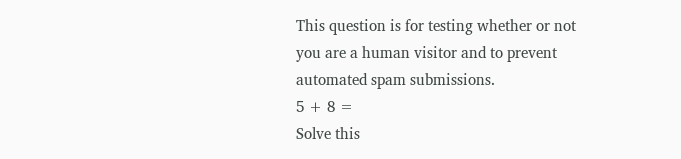This question is for testing whether or not you are a human visitor and to prevent automated spam submissions.
5 + 8 =
Solve this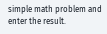simple math problem and enter the result.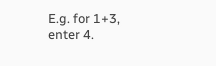E.g. for 1+3, enter 4.